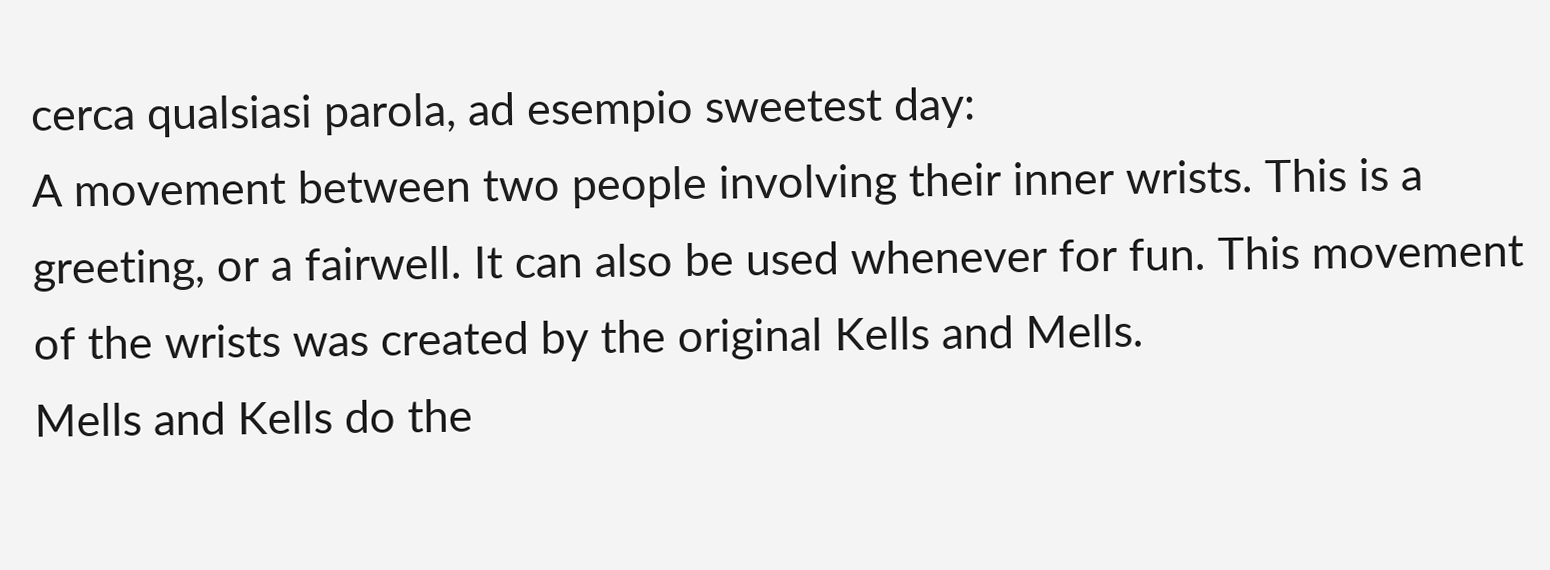cerca qualsiasi parola, ad esempio sweetest day:
A movement between two people involving their inner wrists. This is a greeting, or a fairwell. It can also be used whenever for fun. This movement of the wrists was created by the original Kells and Mells.
Mells and Kells do the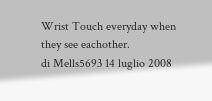Wrist Touch everyday when they see eachother.
di Mells5693 14 luglio 2008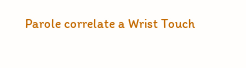Parole correlate a Wrist Touch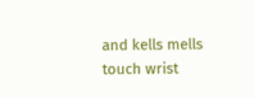and kells mells touch wrist